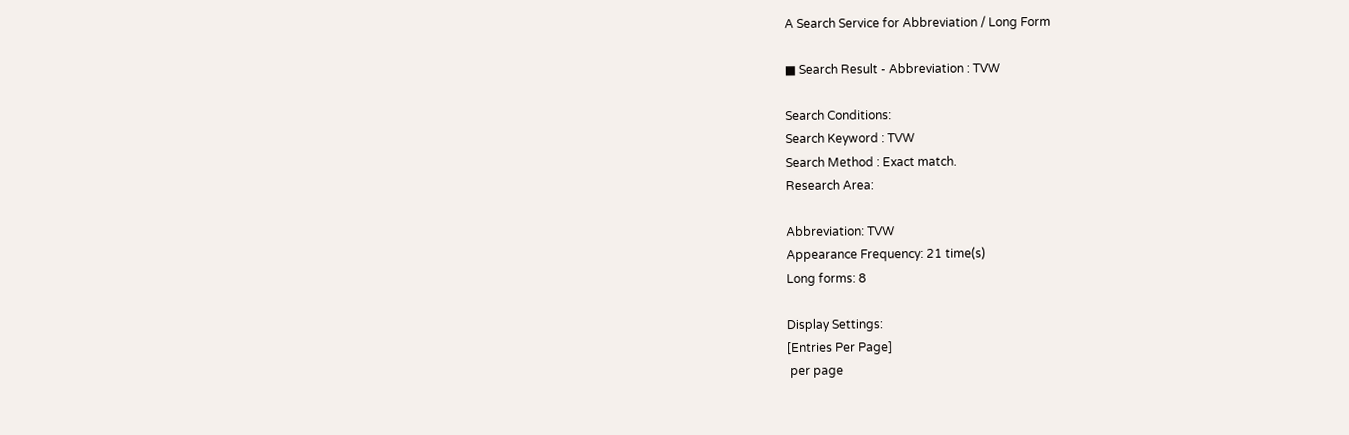A Search Service for Abbreviation / Long Form

■ Search Result - Abbreviation : TVW

Search Conditions:
Search Keyword : TVW
Search Method : Exact match.
Research Area:

Abbreviation: TVW
Appearance Frequency: 21 time(s)
Long forms: 8

Display Settings:
[Entries Per Page]
 per page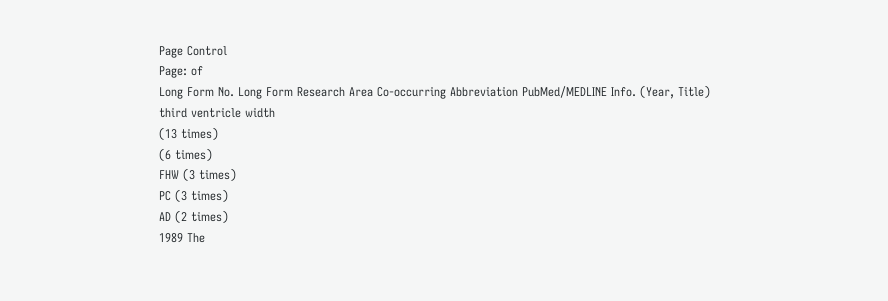Page Control
Page: of
Long Form No. Long Form Research Area Co-occurring Abbreviation PubMed/MEDLINE Info. (Year, Title)
third ventricle width
(13 times)
(6 times)
FHW (3 times)
PC (3 times)
AD (2 times)
1989 The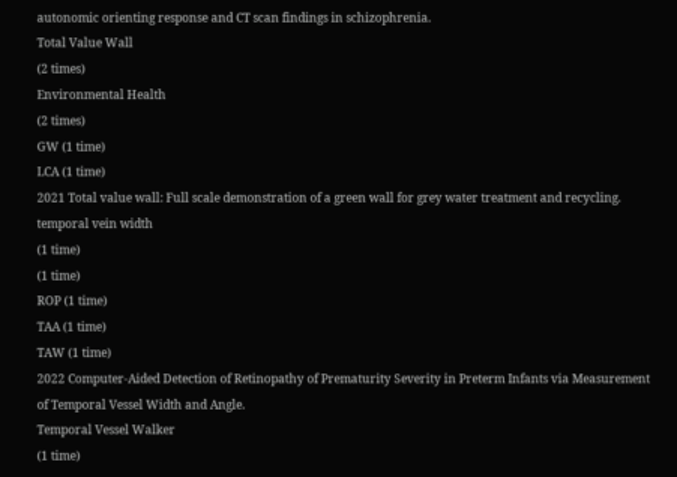autonomic orienting response and CT scan findings in schizophrenia.
Total Value Wall
(2 times)
Environmental Health
(2 times)
GW (1 time)
LCA (1 time)
2021 Total value wall: Full scale demonstration of a green wall for grey water treatment and recycling.
temporal vein width
(1 time)
(1 time)
ROP (1 time)
TAA (1 time)
TAW (1 time)
2022 Computer-Aided Detection of Retinopathy of Prematurity Severity in Preterm Infants via Measurement of Temporal Vessel Width and Angle.
Temporal Vessel Walker
(1 time)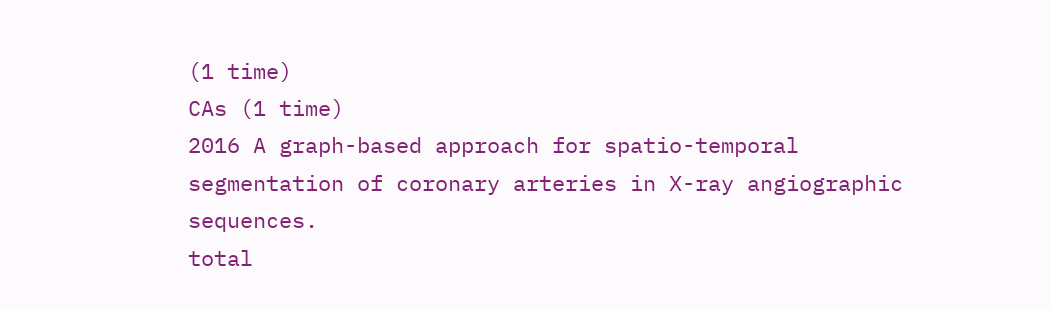(1 time)
CAs (1 time)
2016 A graph-based approach for spatio-temporal segmentation of coronary arteries in X-ray angiographic sequences.
total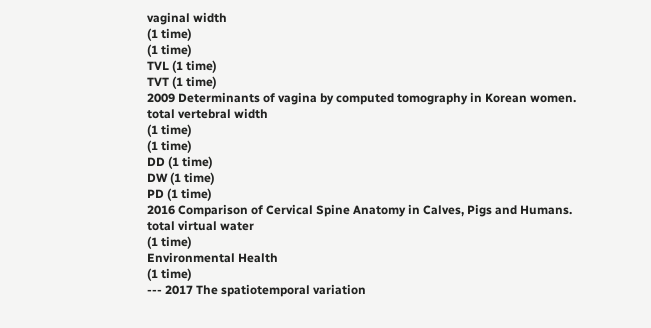vaginal width
(1 time)
(1 time)
TVL (1 time)
TVT (1 time)
2009 Determinants of vagina by computed tomography in Korean women.
total vertebral width
(1 time)
(1 time)
DD (1 time)
DW (1 time)
PD (1 time)
2016 Comparison of Cervical Spine Anatomy in Calves, Pigs and Humans.
total virtual water
(1 time)
Environmental Health
(1 time)
--- 2017 The spatiotemporal variation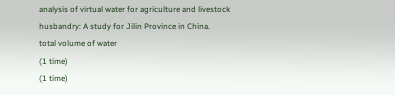analysis of virtual water for agriculture and livestock husbandry: A study for Jilin Province in China.
total volume of water
(1 time)
(1 time)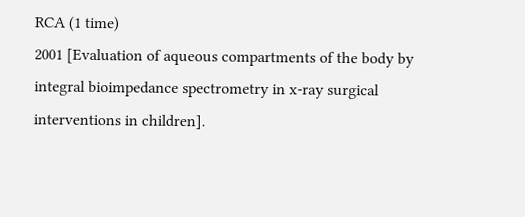RCA (1 time)
2001 [Evaluation of aqueous compartments of the body by integral bioimpedance spectrometry in x-ray surgical interventions in children].